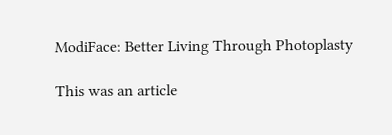ModiFace: Better Living Through Photoplasty

This was an article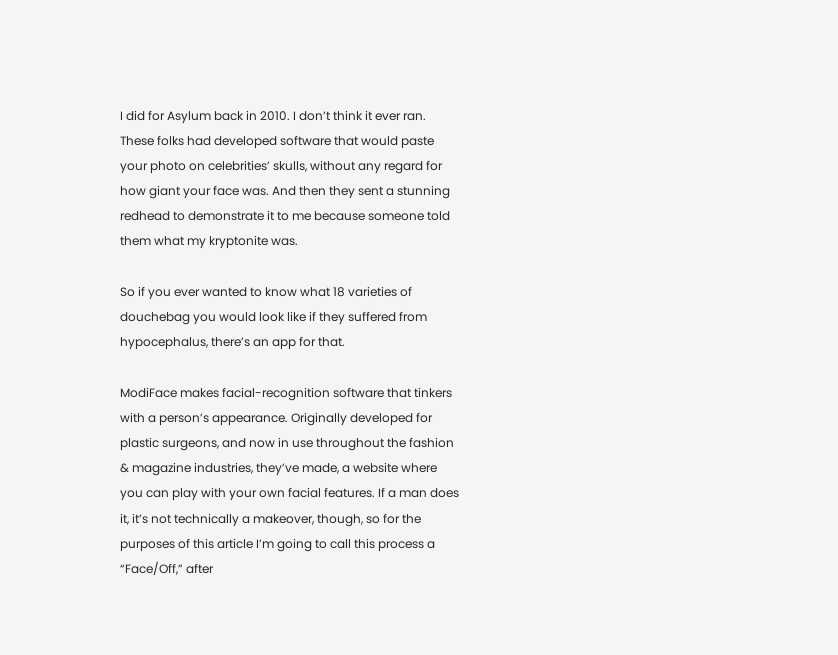I did for Asylum back in 2010. I don’t think it ever ran. These folks had developed software that would paste your photo on celebrities’ skulls, without any regard for how giant your face was. And then they sent a stunning redhead to demonstrate it to me because someone told them what my kryptonite was.

So if you ever wanted to know what 18 varieties of douchebag you would look like if they suffered from hypocephalus, there’s an app for that.

ModiFace makes facial-recognition software that tinkers with a person’s appearance. Originally developed for plastic surgeons, and now in use throughout the fashion & magazine industries, they’ve made, a website where you can play with your own facial features. If a man does it, it’s not technically a makeover, though, so for the purposes of this article I’m going to call this process a “Face/Off,” after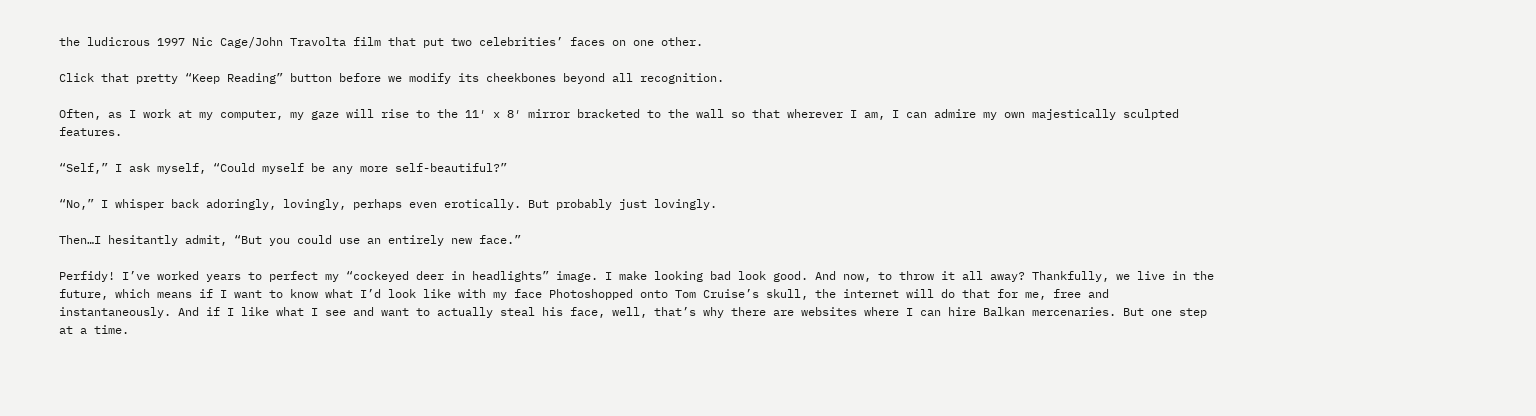the ludicrous 1997 Nic Cage/John Travolta film that put two celebrities’ faces on one other.

Click that pretty “Keep Reading” button before we modify its cheekbones beyond all recognition.

Often, as I work at my computer, my gaze will rise to the 11′ x 8′ mirror bracketed to the wall so that wherever I am, I can admire my own majestically sculpted features.

“Self,” I ask myself, “Could myself be any more self-beautiful?”

“No,” I whisper back adoringly, lovingly, perhaps even erotically. But probably just lovingly.

Then…I hesitantly admit, “But you could use an entirely new face.”

Perfidy! I’ve worked years to perfect my “cockeyed deer in headlights” image. I make looking bad look good. And now, to throw it all away? Thankfully, we live in the future, which means if I want to know what I’d look like with my face Photoshopped onto Tom Cruise’s skull, the internet will do that for me, free and instantaneously. And if I like what I see and want to actually steal his face, well, that’s why there are websites where I can hire Balkan mercenaries. But one step at a time.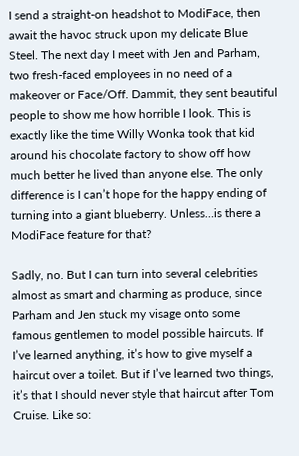I send a straight-on headshot to ModiFace, then await the havoc struck upon my delicate Blue Steel. The next day I meet with Jen and Parham, two fresh-faced employees in no need of a makeover or Face/Off. Dammit, they sent beautiful people to show me how horrible I look. This is exactly like the time Willy Wonka took that kid around his chocolate factory to show off how much better he lived than anyone else. The only difference is I can’t hope for the happy ending of turning into a giant blueberry. Unless…is there a ModiFace feature for that?

Sadly, no. But I can turn into several celebrities almost as smart and charming as produce, since Parham and Jen stuck my visage onto some famous gentlemen to model possible haircuts. If I’ve learned anything, it’s how to give myself a haircut over a toilet. But if I’ve learned two things, it’s that I should never style that haircut after Tom Cruise. Like so: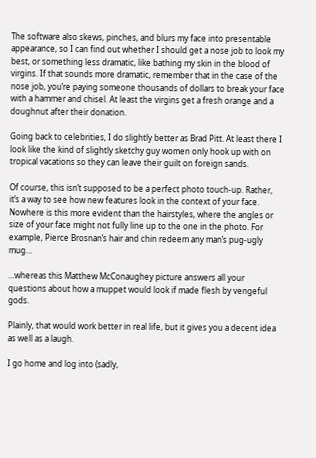The software also skews, pinches, and blurs my face into presentable appearance, so I can find out whether I should get a nose job to look my best, or something less dramatic, like bathing my skin in the blood of virgins. If that sounds more dramatic, remember that in the case of the nose job, you’re paying someone thousands of dollars to break your face with a hammer and chisel. At least the virgins get a fresh orange and a doughnut after their donation.

Going back to celebrities, I do slightly better as Brad Pitt. At least there I look like the kind of slightly sketchy guy women only hook up with on tropical vacations so they can leave their guilt on foreign sands.

Of course, this isn’t supposed to be a perfect photo touch-up. Rather, it’s a way to see how new features look in the context of your face. Nowhere is this more evident than the hairstyles, where the angles or size of your face might not fully line up to the one in the photo. For example, Pierce Brosnan’s hair and chin redeem any man’s pug-ugly mug…

…whereas this Matthew McConaughey picture answers all your questions about how a muppet would look if made flesh by vengeful gods.

Plainly, that would work better in real life, but it gives you a decent idea as well as a laugh.

I go home and log into (sadly,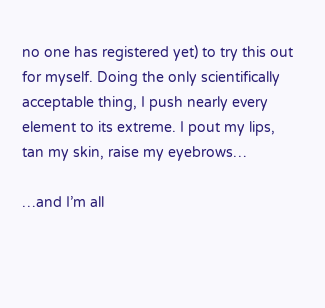no one has registered yet) to try this out for myself. Doing the only scientifically acceptable thing, I push nearly every element to its extreme. I pout my lips, tan my skin, raise my eyebrows…

…and I’m all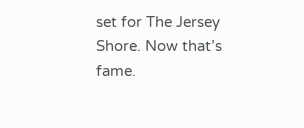set for The Jersey Shore. Now that’s fame.